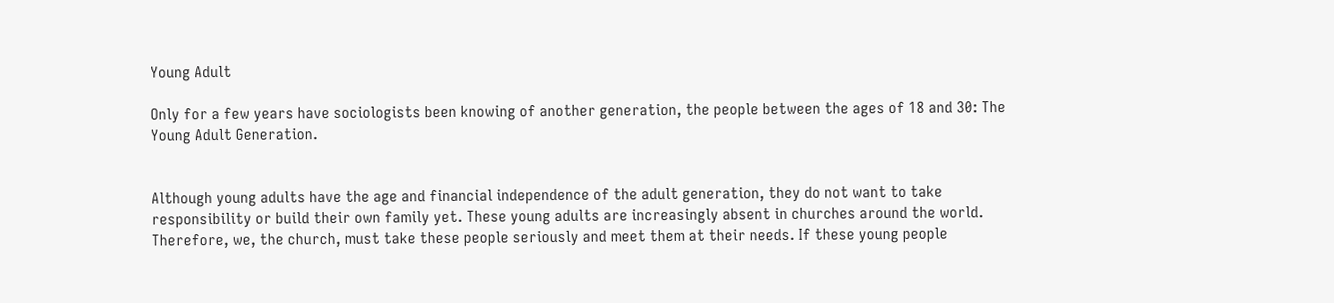Young Adult

Only for a few years have sociologists been knowing of another generation, the people between the ages of 18 and 30: The Young Adult Generation.


Although young adults have the age and financial independence of the adult generation, they do not want to take responsibility or build their own family yet. These young adults are increasingly absent in churches around the world. Therefore, we, the church, must take these people seriously and meet them at their needs. If these young people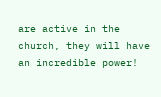are active in the church, they will have an incredible power!